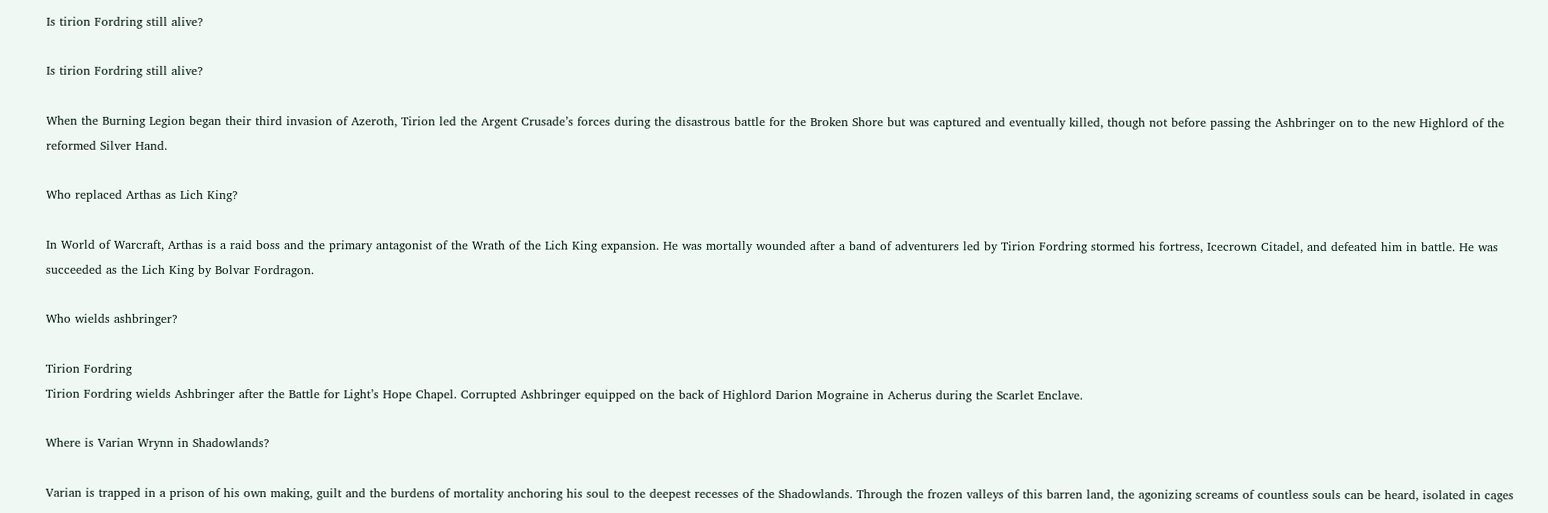Is tirion Fordring still alive?

Is tirion Fordring still alive?

When the Burning Legion began their third invasion of Azeroth, Tirion led the Argent Crusade’s forces during the disastrous battle for the Broken Shore but was captured and eventually killed, though not before passing the Ashbringer on to the new Highlord of the reformed Silver Hand.

Who replaced Arthas as Lich King?

In World of Warcraft, Arthas is a raid boss and the primary antagonist of the Wrath of the Lich King expansion. He was mortally wounded after a band of adventurers led by Tirion Fordring stormed his fortress, Icecrown Citadel, and defeated him in battle. He was succeeded as the Lich King by Bolvar Fordragon.

Who wields ashbringer?

Tirion Fordring
Tirion Fordring wields Ashbringer after the Battle for Light’s Hope Chapel. Corrupted Ashbringer equipped on the back of Highlord Darion Mograine in Acherus during the Scarlet Enclave.

Where is Varian Wrynn in Shadowlands?

Varian is trapped in a prison of his own making, guilt and the burdens of mortality anchoring his soul to the deepest recesses of the Shadowlands. Through the frozen valleys of this barren land, the agonizing screams of countless souls can be heard, isolated in cages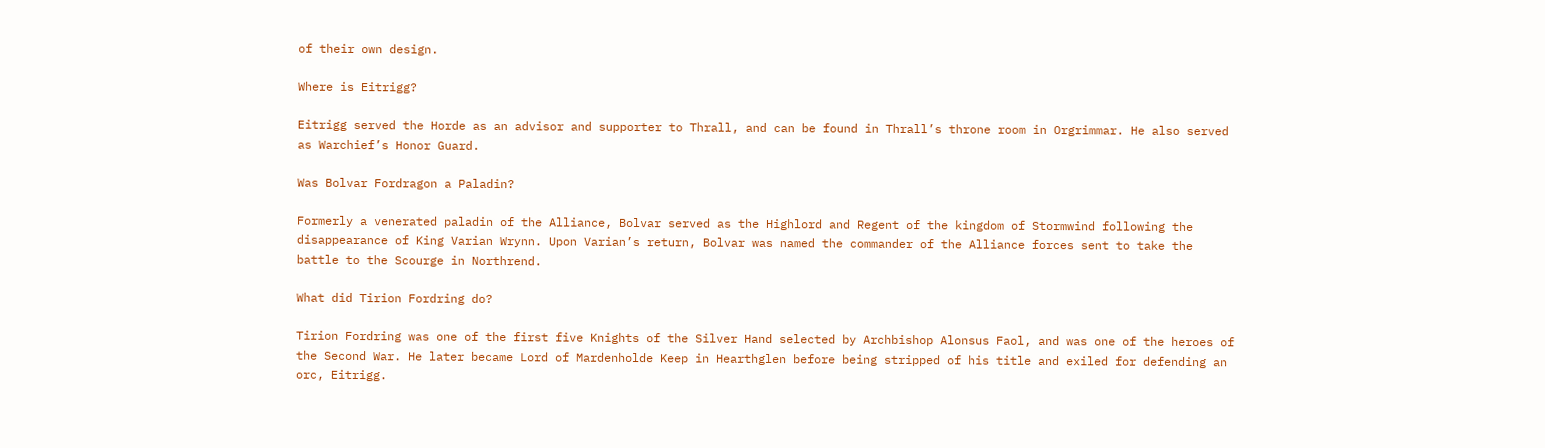of their own design.

Where is Eitrigg?

Eitrigg served the Horde as an advisor and supporter to Thrall, and can be found in Thrall’s throne room in Orgrimmar. He also served as Warchief’s Honor Guard.

Was Bolvar Fordragon a Paladin?

Formerly a venerated paladin of the Alliance, Bolvar served as the Highlord and Regent of the kingdom of Stormwind following the disappearance of King Varian Wrynn. Upon Varian’s return, Bolvar was named the commander of the Alliance forces sent to take the battle to the Scourge in Northrend.

What did Tirion Fordring do?

Tirion Fordring was one of the first five Knights of the Silver Hand selected by Archbishop Alonsus Faol, and was one of the heroes of the Second War. He later became Lord of Mardenholde Keep in Hearthglen before being stripped of his title and exiled for defending an orc, Eitrigg.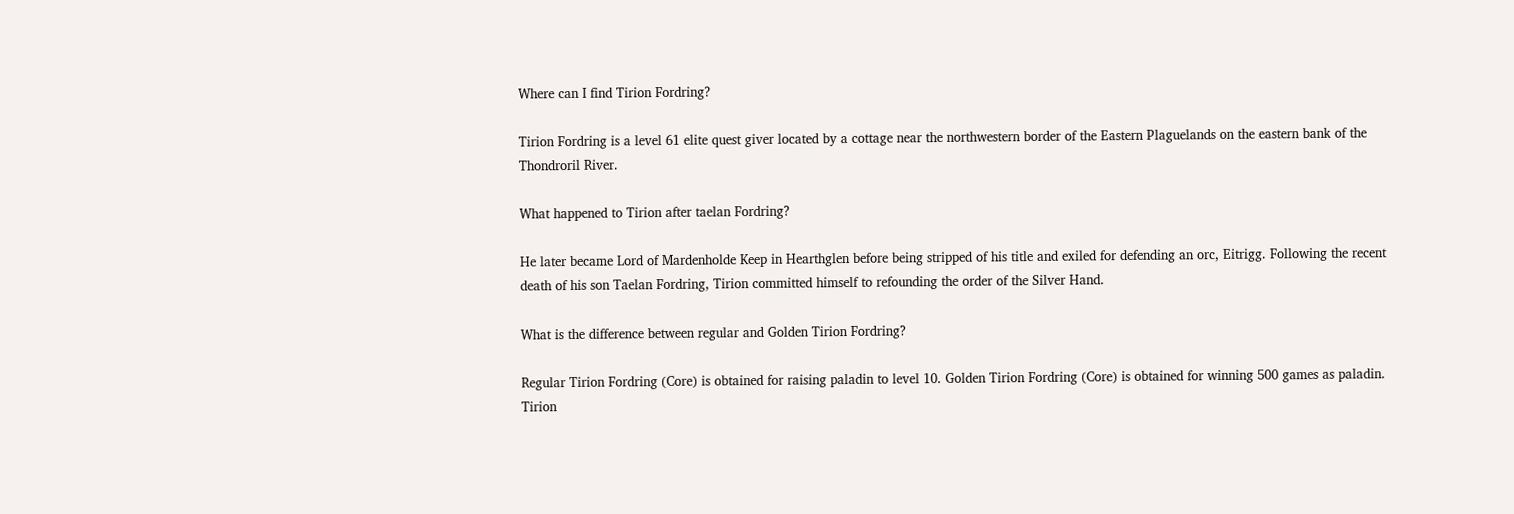Where can I find Tirion Fordring?

Tirion Fordring is a level 61 elite quest giver located by a cottage near the northwestern border of the Eastern Plaguelands on the eastern bank of the Thondroril River.

What happened to Tirion after taelan Fordring?

He later became Lord of Mardenholde Keep in Hearthglen before being stripped of his title and exiled for defending an orc, Eitrigg. Following the recent death of his son Taelan Fordring, Tirion committed himself to refounding the order of the Silver Hand.

What is the difference between regular and Golden Tirion Fordring?

Regular Tirion Fordring (Core) is obtained for raising paladin to level 10. Golden Tirion Fordring (Core) is obtained for winning 500 games as paladin. Tirion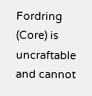Fordring (Core) is uncraftable and cannot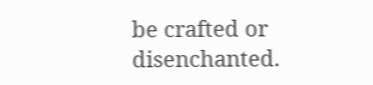be crafted or disenchanted.